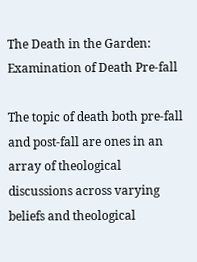The Death in the Garden: Examination of Death Pre-fall

The topic of death both pre-fall and post-fall are ones in an array of theological discussions across varying beliefs and theological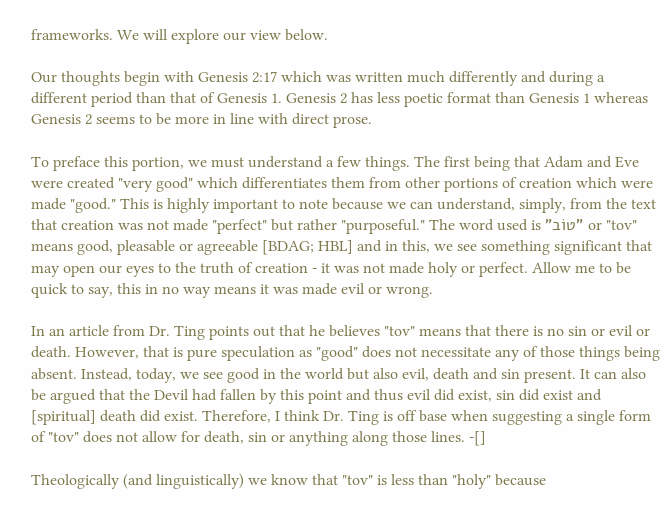frameworks. We will explore our view below.

Our thoughts begin with Genesis 2:17 which was written much differently and during a different period than that of Genesis 1. Genesis 2 has less poetic format than Genesis 1 whereas Genesis 2 seems to be more in line with direct prose.

To preface this portion, we must understand a few things. The first being that Adam and Eve were created "very good" which differentiates them from other portions of creation which were made "good." This is highly important to note because we can understand, simply, from the text that creation was not made "perfect" but rather "purposeful." The word used is "טוֹב" or "tov" means good, pleasable or agreeable [BDAG; HBL] and in this, we see something significant that may open our eyes to the truth of creation - it was not made holy or perfect. Allow me to be quick to say, this in no way means it was made evil or wrong.

In an article from Dr. Ting points out that he believes "tov" means that there is no sin or evil or death. However, that is pure speculation as "good" does not necessitate any of those things being absent. Instead, today, we see good in the world but also evil, death and sin present. It can also be argued that the Devil had fallen by this point and thus evil did exist, sin did exist and [spiritual] death did exist. Therefore, I think Dr. Ting is off base when suggesting a single form of "tov" does not allow for death, sin or anything along those lines. -[]

Theologically (and linguistically) we know that "tov" is less than "holy" because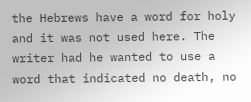the Hebrews have a word for holy and it was not used here. The writer had he wanted to use a word that indicated no death, no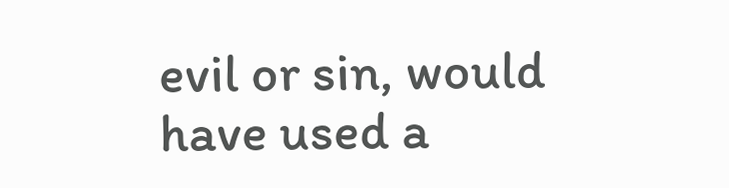evil or sin, would have used a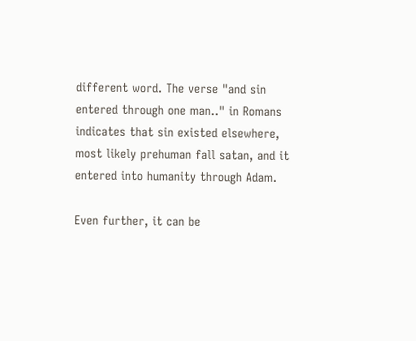different word. The verse "and sin entered through one man.." in Romans indicates that sin existed elsewhere, most likely prehuman fall satan, and it entered into humanity through Adam.

Even further, it can be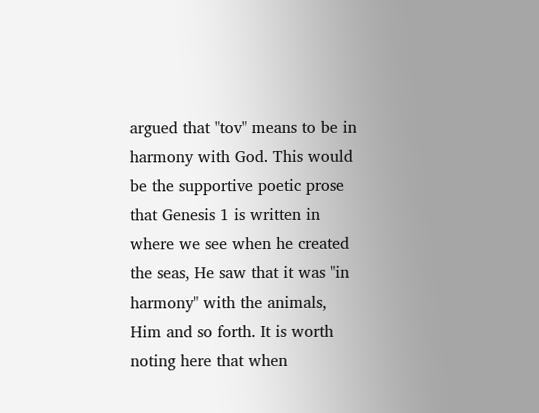argued that "tov" means to be in harmony with God. This would be the supportive poetic prose that Genesis 1 is written in where we see when he created the seas, He saw that it was "in harmony" with the animals, Him and so forth. It is worth noting here that when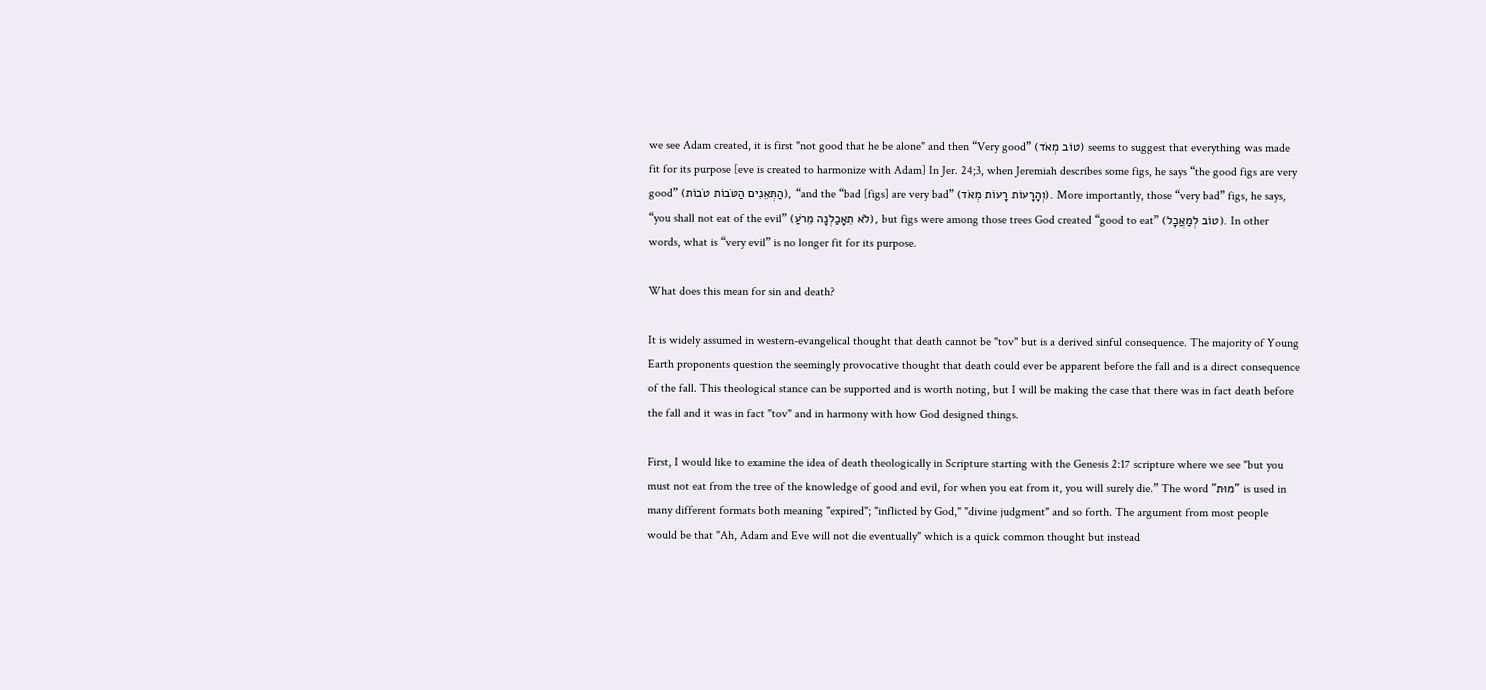we see Adam created, it is first "not good that he be alone" and then “Very good” (טוֹב מְאֹד) seems to suggest that everything was made fit for its purpose [eve is created to harmonize with Adam] In Jer. 24;3, when Jeremiah describes some figs, he says “the good figs are very good” (הַתְּאֵנִים הַטֹּבוֹת טֹבוֹת), “and the “bad [figs] are very bad” (וְהָרָעוֹת רָעוֹת מְאֹד). More importantly, those “very bad” figs, he says, “you shall not eat of the evil” (לֹא תֵאָכַלְנָה מֵרֹעַ), but figs were among those trees God created “good to eat” (טוֹב לְמַאֲכָל). In other words, what is “very evil” is no longer fit for its purpose.

What does this mean for sin and death?

It is widely assumed in western-evangelical thought that death cannot be "tov" but is a derived sinful consequence. The majority of Young Earth proponents question the seemingly provocative thought that death could ever be apparent before the fall and is a direct consequence of the fall. This theological stance can be supported and is worth noting, but I will be making the case that there was in fact death before the fall and it was in fact "tov" and in harmony with how God designed things.

First, I would like to examine the idea of death theologically in Scripture starting with the Genesis 2:17 scripture where we see "but you must not eat from the tree of the knowledge of good and evil, for when you eat from it, you will surely die.” The word "מוּת" is used in many different formats both meaning "expired"; "inflicted by God," "divine judgment" and so forth. The argument from most people would be that "Ah, Adam and Eve will not die eventually" which is a quick common thought but instead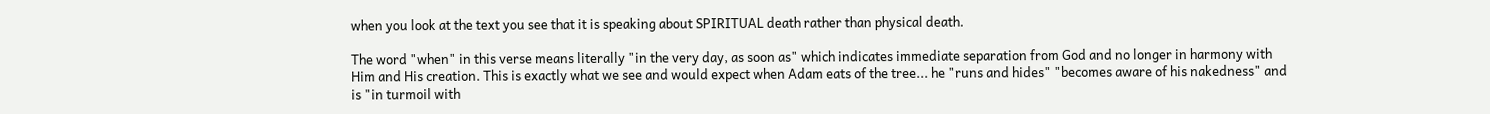when you look at the text you see that it is speaking about SPIRITUAL death rather than physical death.

The word "when" in this verse means literally "in the very day, as soon as" which indicates immediate separation from God and no longer in harmony with Him and His creation. This is exactly what we see and would expect when Adam eats of the tree... he "runs and hides" "becomes aware of his nakedness" and is "in turmoil with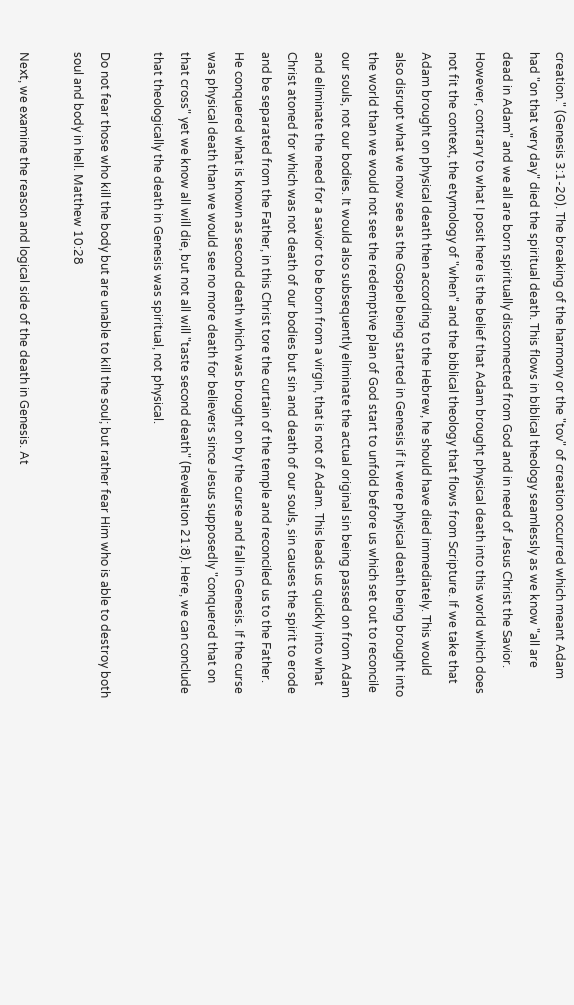creation." (Genesis 3:1-20). The breaking of the harmony or the "tov" of creation occurred which meant Adam had "on that very day" died the spiritual death. This flows in biblical theology seamlessly as we know "all are dead in Adam" and we all are born spiritually disconnected from God and in need of Jesus Christ the Savior. However, contrary to what I posit here is the belief that Adam brought physical death into this world which does not fit the context, the etymology of "when" and the biblical theology that flows from Scripture. If we take that Adam brought on physical death then according to the Hebrew, he should have died immediately. This would also disrupt what we now see as the Gospel being started in Genesis if it were physical death being brought into the world than we would not see the redemptive plan of God start to unfold before us which set out to reconcile our souls, not our bodies. It would also subsequently eliminate the actual original sin being passed on from Adam and eliminate the need for a savior to be born from a virgin, that is not of Adam. This leads us quickly into what Christ atoned for which was not death of our bodies but sin and death of our souls, sin causes the spirit to erode and be separated from the Father, in this Christ tore the curtain of the temple and reconciled us to the Father. He conquered what is known as second death which was brought on by the curse and fall in Genesis. If the curse was physical death than we would see no more death for believers since Jesus supposedly "conquered that on that cross" yet we know all will die, but not all will "taste second death" (Revelation 21:8). Here, we can conclude that theologically the death in Genesis was spiritual, not physical.

Do not fear those who kill the body but are unable to kill the soul; but rather fear Him who is able to destroy both soul and body in hell. Matthew 10:28

Next, we examine the reason and logical side of the death in Genesis. At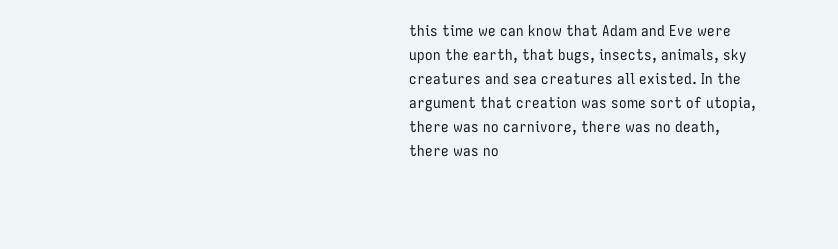this time we can know that Adam and Eve were upon the earth, that bugs, insects, animals, sky creatures and sea creatures all existed. In the argument that creation was some sort of utopia, there was no carnivore, there was no death, there was no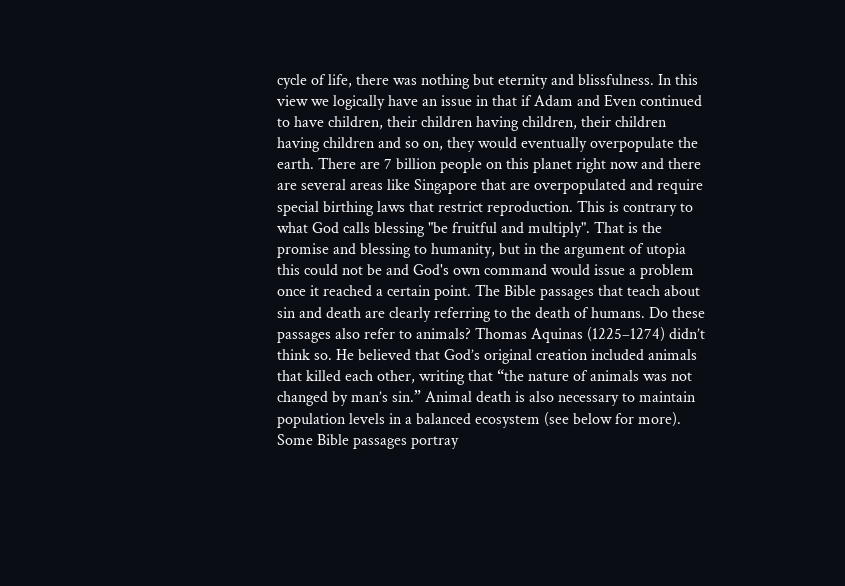cycle of life, there was nothing but eternity and blissfulness. In this view we logically have an issue in that if Adam and Even continued to have children, their children having children, their children having children and so on, they would eventually overpopulate the earth. There are 7 billion people on this planet right now and there are several areas like Singapore that are overpopulated and require special birthing laws that restrict reproduction. This is contrary to what God calls blessing "be fruitful and multiply". That is the promise and blessing to humanity, but in the argument of utopia this could not be and God's own command would issue a problem once it reached a certain point. The Bible passages that teach about sin and death are clearly referring to the death of humans. Do these passages also refer to animals? Thomas Aquinas (1225–1274) didn’t think so. He believed that God’s original creation included animals that killed each other, writing that “the nature of animals was not changed by man’s sin.” Animal death is also necessary to maintain population levels in a balanced ecosystem (see below for more). Some Bible passages portray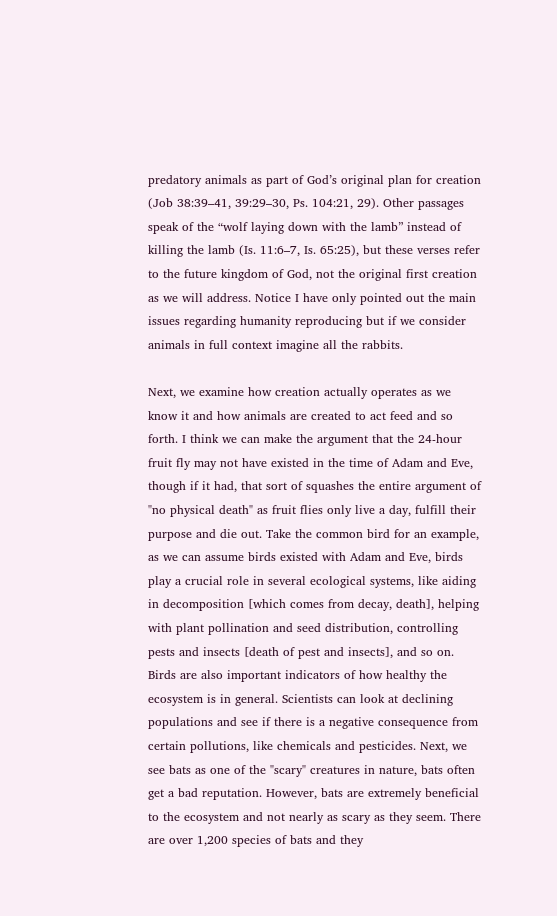predatory animals as part of God’s original plan for creation (Job 38:39–41, 39:29–30, Ps. 104:21, 29). Other passages speak of the “wolf laying down with the lamb” instead of killing the lamb (Is. 11:6–7, Is. 65:25), but these verses refer to the future kingdom of God, not the original first creation as we will address. Notice I have only pointed out the main issues regarding humanity reproducing but if we consider animals in full context imagine all the rabbits.

Next, we examine how creation actually operates as we know it and how animals are created to act feed and so forth. I think we can make the argument that the 24-hour fruit fly may not have existed in the time of Adam and Eve, though if it had, that sort of squashes the entire argument of "no physical death" as fruit flies only live a day, fulfill their purpose and die out. Take the common bird for an example, as we can assume birds existed with Adam and Eve, birds play a crucial role in several ecological systems, like aiding in decomposition [which comes from decay, death], helping with plant pollination and seed distribution, controlling pests and insects [death of pest and insects], and so on. Birds are also important indicators of how healthy the ecosystem is in general. Scientists can look at declining populations and see if there is a negative consequence from certain pollutions, like chemicals and pesticides. Next, we see bats as one of the "scary" creatures in nature, bats often get a bad reputation. However, bats are extremely beneficial to the ecosystem and not nearly as scary as they seem. There are over 1,200 species of bats and they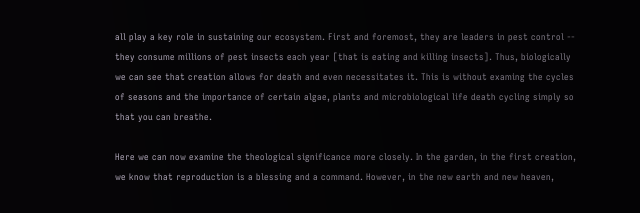all play a key role in sustaining our ecosystem. First and foremost, they are leaders in pest control -- they consume millions of pest insects each year [that is eating and killing insects]. Thus, biologically we can see that creation allows for death and even necessitates it. This is without examing the cycles of seasons and the importance of certain algae, plants and microbiological life death cycling simply so that you can breathe.

Here we can now examine the theological significance more closely. In the garden, in the first creation, we know that reproduction is a blessing and a command. However, in the new earth and new heaven,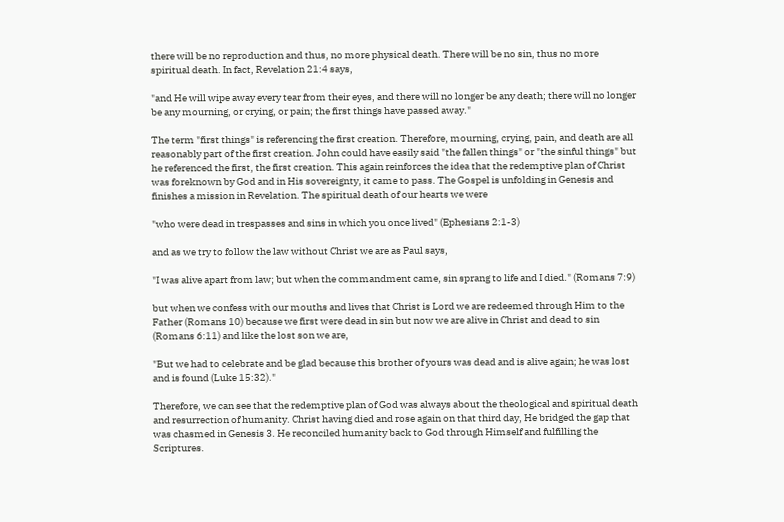there will be no reproduction and thus, no more physical death. There will be no sin, thus no more spiritual death. In fact, Revelation 21:4 says,

"and He will wipe away every tear from their eyes, and there will no longer be any death; there will no longer be any mourning, or crying, or pain; the first things have passed away."

The term "first things" is referencing the first creation. Therefore, mourning, crying, pain, and death are all reasonably part of the first creation. John could have easily said "the fallen things" or "the sinful things" but he referenced the first, the first creation. This again reinforces the idea that the redemptive plan of Christ was foreknown by God and in His sovereignty, it came to pass. The Gospel is unfolding in Genesis and finishes a mission in Revelation. The spiritual death of our hearts we were

"who were dead in trespasses and sins in which you once lived" (Ephesians 2:1-3)

and as we try to follow the law without Christ we are as Paul says,

"I was alive apart from law; but when the commandment came, sin sprang to life and I died." (Romans 7:9)

but when we confess with our mouths and lives that Christ is Lord we are redeemed through Him to the Father (Romans 10) because we first were dead in sin but now we are alive in Christ and dead to sin (Romans 6:11) and like the lost son we are,

"But we had to celebrate and be glad because this brother of yours was dead and is alive again; he was lost and is found (Luke 15:32)."

Therefore, we can see that the redemptive plan of God was always about the theological and spiritual death and resurrection of humanity. Christ having died and rose again on that third day, He bridged the gap that was chasmed in Genesis 3. He reconciled humanity back to God through Himself and fulfilling the Scriptures.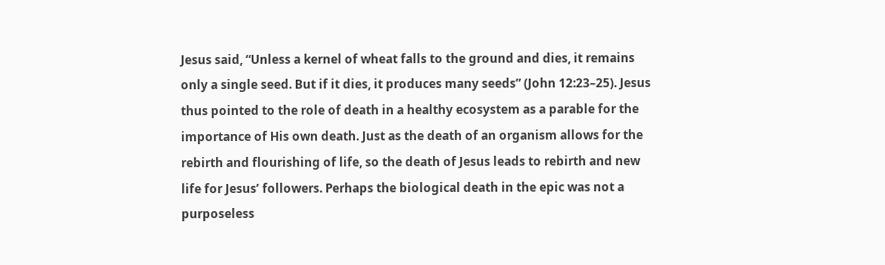Jesus said, “Unless a kernel of wheat falls to the ground and dies, it remains only a single seed. But if it dies, it produces many seeds” (John 12:23–25). Jesus thus pointed to the role of death in a healthy ecosystem as a parable for the importance of His own death. Just as the death of an organism allows for the rebirth and flourishing of life, so the death of Jesus leads to rebirth and new life for Jesus’ followers. Perhaps the biological death in the epic was not a purposeless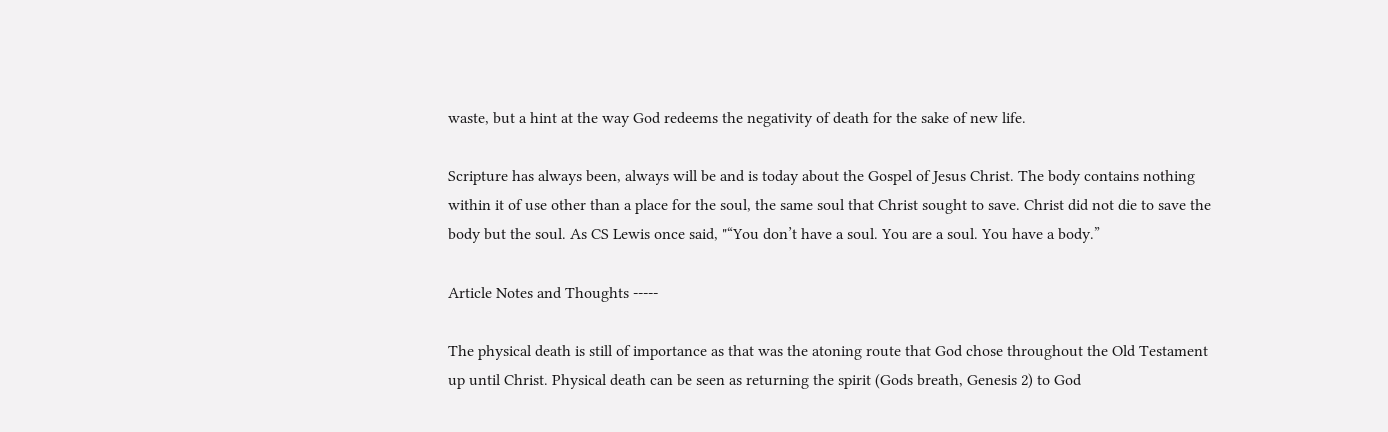waste, but a hint at the way God redeems the negativity of death for the sake of new life.

Scripture has always been, always will be and is today about the Gospel of Jesus Christ. The body contains nothing within it of use other than a place for the soul, the same soul that Christ sought to save. Christ did not die to save the body but the soul. As CS Lewis once said, "“You don’t have a soul. You are a soul. You have a body.”

Article Notes and Thoughts -----

The physical death is still of importance as that was the atoning route that God chose throughout the Old Testament up until Christ. Physical death can be seen as returning the spirit (Gods breath, Genesis 2) to God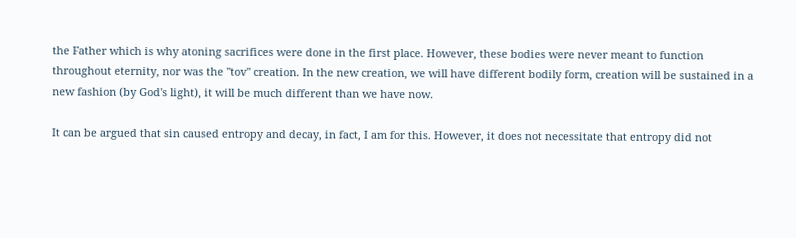the Father which is why atoning sacrifices were done in the first place. However, these bodies were never meant to function throughout eternity, nor was the "tov" creation. In the new creation, we will have different bodily form, creation will be sustained in a new fashion (by God's light), it will be much different than we have now.

It can be argued that sin caused entropy and decay, in fact, I am for this. However, it does not necessitate that entropy did not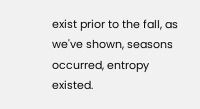exist prior to the fall, as we've shown, seasons occurred, entropy existed.